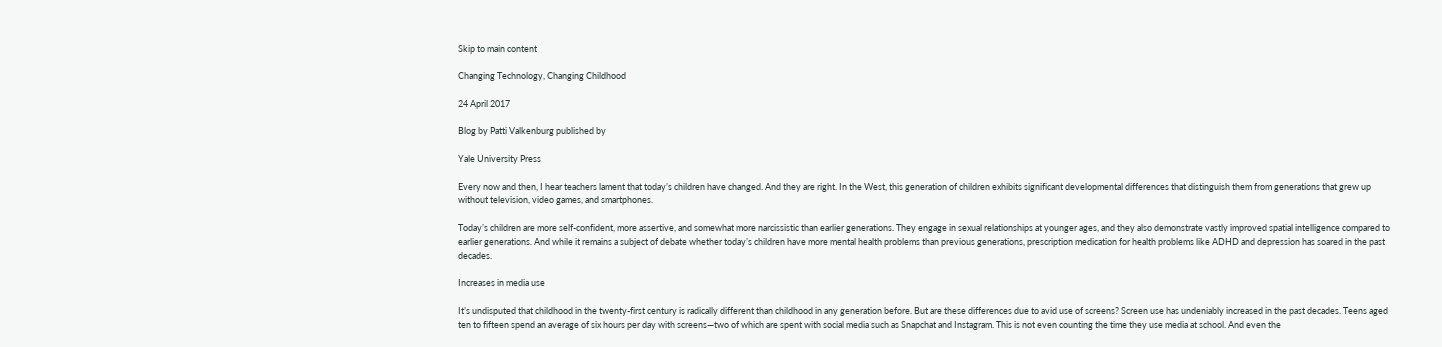Skip to main content

Changing Technology, Changing Childhood

24 April 2017

Blog by Patti Valkenburg published by

Yale University Press

Every now and then, I hear teachers lament that today’s children have changed. And they are right. In the West, this generation of children exhibits significant developmental differences that distinguish them from generations that grew up without television, video games, and smartphones.

Today’s children are more self-confident, more assertive, and somewhat more narcissistic than earlier generations. They engage in sexual relationships at younger ages, and they also demonstrate vastly improved spatial intelligence compared to earlier generations. And while it remains a subject of debate whether today’s children have more mental health problems than previous generations, prescription medication for health problems like ADHD and depression has soared in the past decades.

Increases in media use

It’s undisputed that childhood in the twenty-first century is radically different than childhood in any generation before. But are these differences due to avid use of screens? Screen use has undeniably increased in the past decades. Teens aged ten to fifteen spend an average of six hours per day with screens—two of which are spent with social media such as Snapchat and Instagram. This is not even counting the time they use media at school. And even the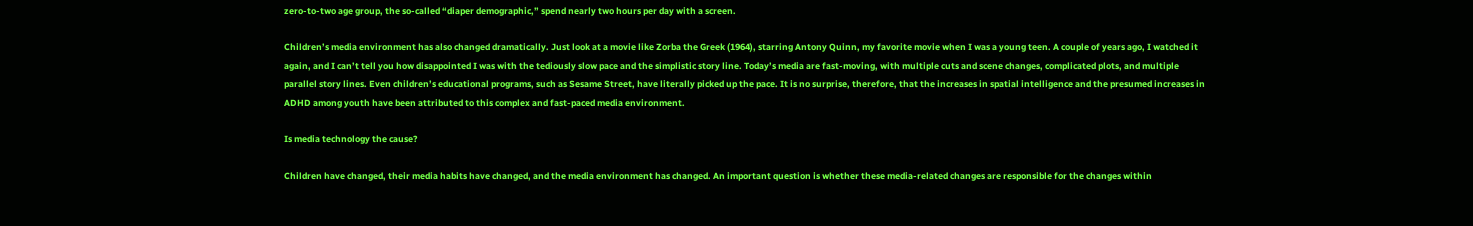zero-to-two age group, the so-called “diaper demographic,” spend nearly two hours per day with a screen.

Children’s media environment has also changed dramatically. Just look at a movie like Zorba the Greek (1964), starring Antony Quinn, my favorite movie when I was a young teen. A couple of years ago, I watched it again, and I can’t tell you how disappointed I was with the tediously slow pace and the simplistic story line. Today’s media are fast-moving, with multiple cuts and scene changes, complicated plots, and multiple parallel story lines. Even children’s educational programs, such as Sesame Street, have literally picked up the pace. It is no surprise, therefore, that the increases in spatial intelligence and the presumed increases in ADHD among youth have been attributed to this complex and fast-paced media environment.

Is media technology the cause?

Children have changed, their media habits have changed, and the media environment has changed. An important question is whether these media-related changes are responsible for the changes within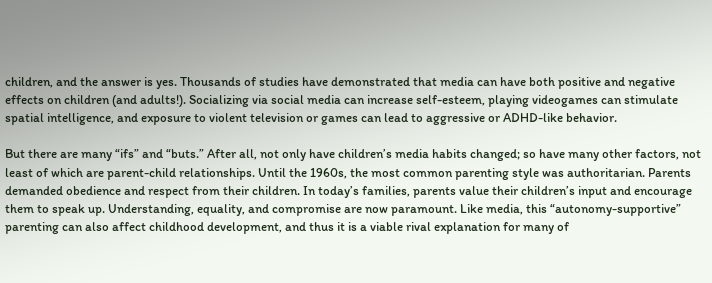children, and the answer is yes. Thousands of studies have demonstrated that media can have both positive and negative effects on children (and adults!). Socializing via social media can increase self-esteem, playing videogames can stimulate spatial intelligence, and exposure to violent television or games can lead to aggressive or ADHD-like behavior.

But there are many “ifs” and “buts.” After all, not only have children’s media habits changed; so have many other factors, not least of which are parent-child relationships. Until the 1960s, the most common parenting style was authoritarian. Parents demanded obedience and respect from their children. In today’s families, parents value their children’s input and encourage them to speak up. Understanding, equality, and compromise are now paramount. Like media, this “autonomy-supportive” parenting can also affect childhood development, and thus it is a viable rival explanation for many of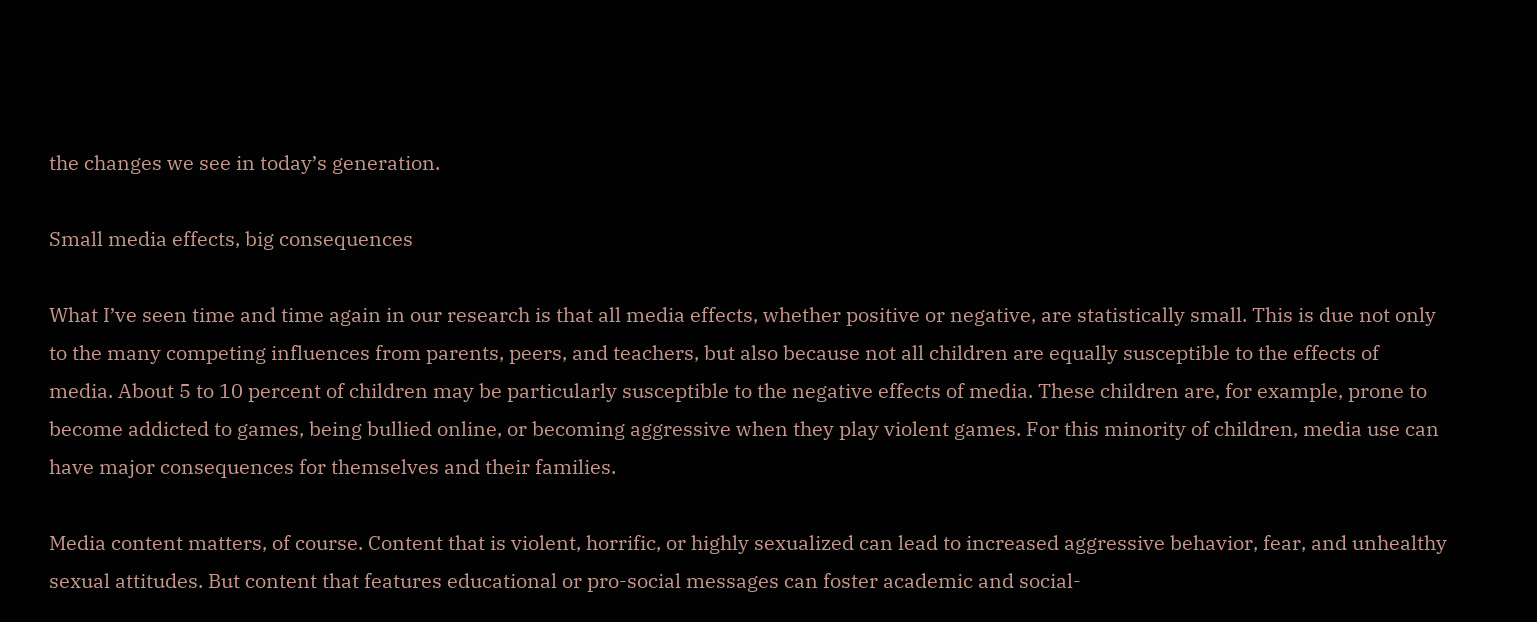the changes we see in today’s generation.

Small media effects, big consequences

What I’ve seen time and time again in our research is that all media effects, whether positive or negative, are statistically small. This is due not only to the many competing influences from parents, peers, and teachers, but also because not all children are equally susceptible to the effects of media. About 5 to 10 percent of children may be particularly susceptible to the negative effects of media. These children are, for example, prone to become addicted to games, being bullied online, or becoming aggressive when they play violent games. For this minority of children, media use can have major consequences for themselves and their families.

Media content matters, of course. Content that is violent, horrific, or highly sexualized can lead to increased aggressive behavior, fear, and unhealthy sexual attitudes. But content that features educational or pro-social messages can foster academic and social-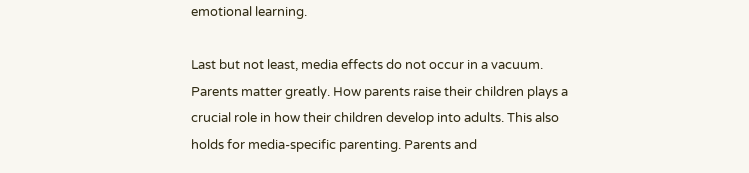emotional learning.

Last but not least, media effects do not occur in a vacuum. Parents matter greatly. How parents raise their children plays a crucial role in how their children develop into adults. This also holds for media-specific parenting. Parents and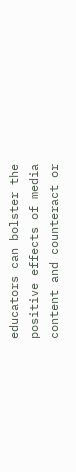educators can bolster the positive effects of media content and counteract or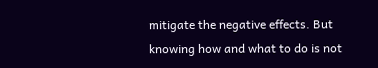mitigate the negative effects. But knowing how and what to do is not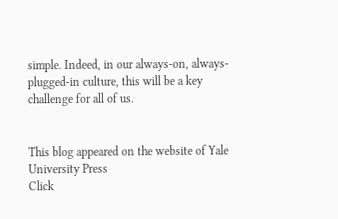simple. Indeed, in our always-on, always-plugged-in culture, this will be a key challenge for all of us.


This blog appeared on the website of Yale University Press
Click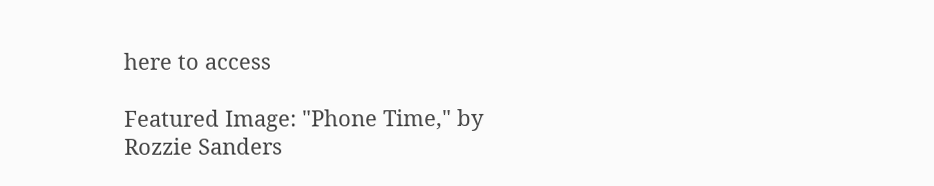here to access

Featured Image: "Phone Time," by Rozzie Sanders